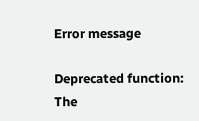Error message

Deprecated function: The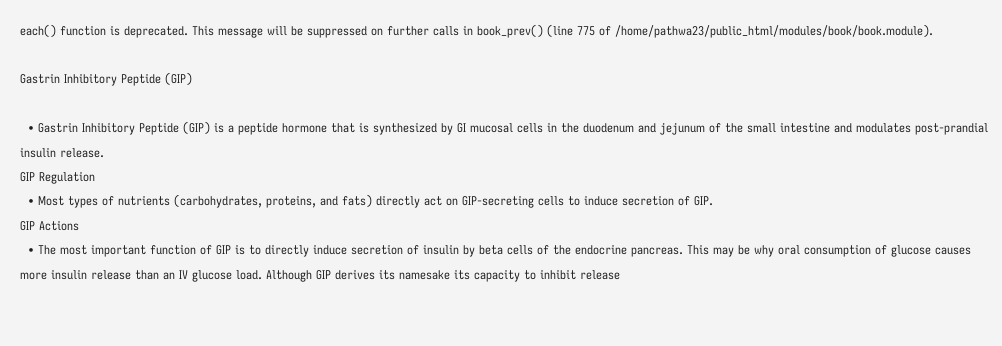each() function is deprecated. This message will be suppressed on further calls in book_prev() (line 775 of /home/pathwa23/public_html/modules/book/book.module).

Gastrin Inhibitory Peptide (GIP)

  • Gastrin Inhibitory Peptide (GIP) is a peptide hormone that is synthesized by GI mucosal cells in the duodenum and jejunum of the small intestine and modulates post-prandial insulin release.
GIP Regulation
  • Most types of nutrients (carbohydrates, proteins, and fats) directly act on GIP-secreting cells to induce secretion of GIP.
GIP Actions
  • The most important function of GIP is to directly induce secretion of insulin by beta cells of the endocrine pancreas. This may be why oral consumption of glucose causes more insulin release than an IV glucose load. Although GIP derives its namesake its capacity to inhibit release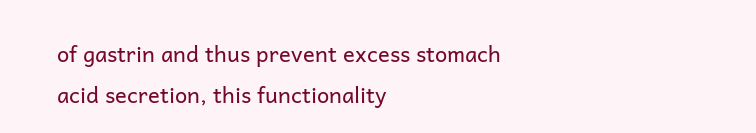of gastrin and thus prevent excess stomach acid secretion, this functionality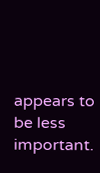appears to be less important.